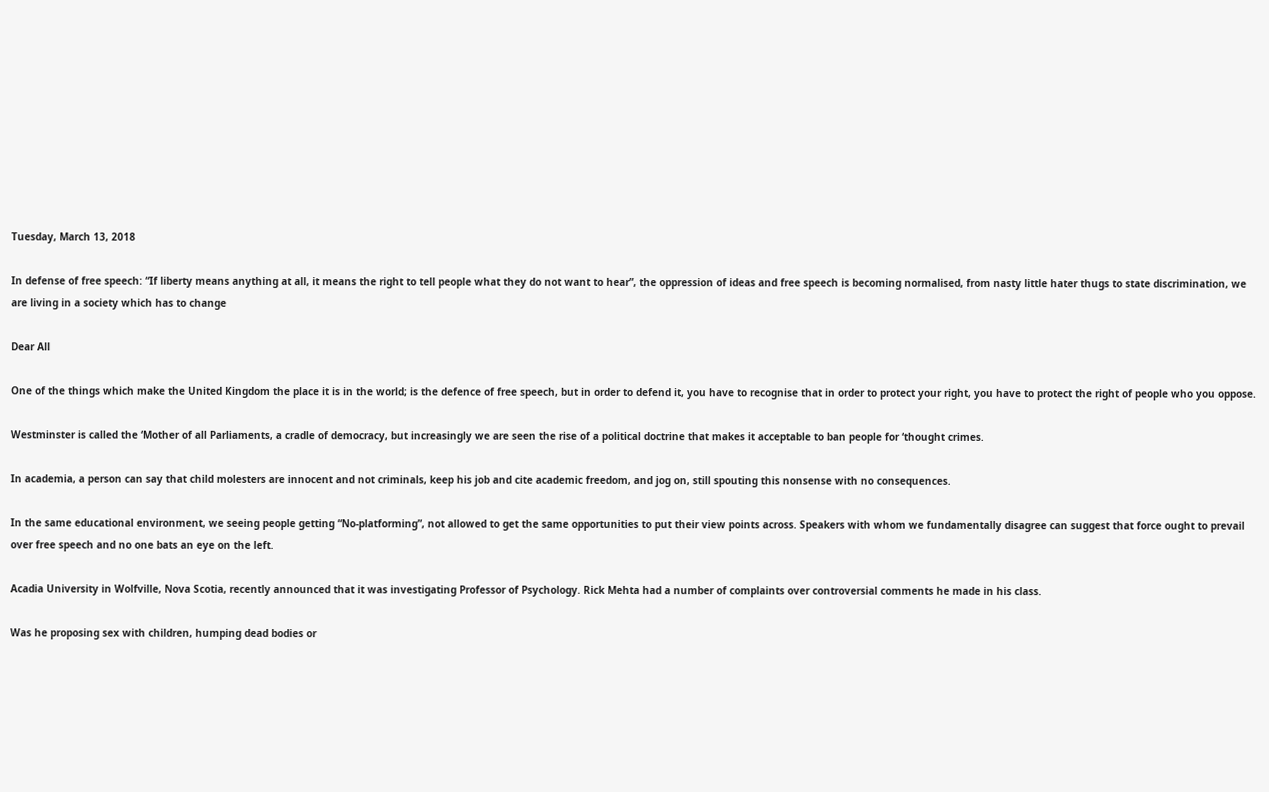Tuesday, March 13, 2018

In defense of free speech: “If liberty means anything at all, it means the right to tell people what they do not want to hear”, the oppression of ideas and free speech is becoming normalised, from nasty little hater thugs to state discrimination, we are living in a society which has to change

Dear All

One of the things which make the United Kingdom the place it is in the world; is the defence of free speech, but in order to defend it, you have to recognise that in order to protect your right, you have to protect the right of people who you oppose.

Westminster is called the ‘Mother of all Parliaments, a cradle of democracy, but increasingly we are seen the rise of a political doctrine that makes it acceptable to ban people for ‘thought crimes.

In academia, a person can say that child molesters are innocent and not criminals, keep his job and cite academic freedom, and jog on, still spouting this nonsense with no consequences.

In the same educational environment, we seeing people getting “No-platforming”, not allowed to get the same opportunities to put their view points across. Speakers with whom we fundamentally disagree can suggest that force ought to prevail over free speech and no one bats an eye on the left.

Acadia University in Wolfville, Nova Scotia, recently announced that it was investigating Professor of Psychology. Rick Mehta had a number of complaints over controversial comments he made in his class.

Was he proposing sex with children, humping dead bodies or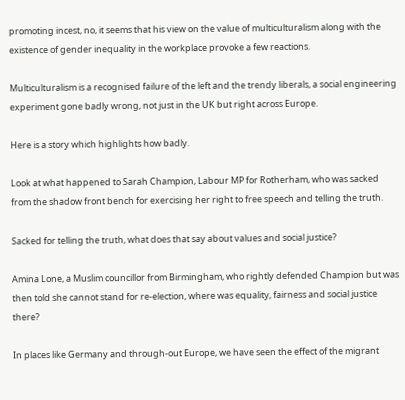promoting incest, no, it seems that his view on the value of multiculturalism along with the existence of gender inequality in the workplace provoke a few reactions.

Multiculturalism is a recognised failure of the left and the trendy liberals, a social engineering experiment gone badly wrong, not just in the UK but right across Europe.

Here is a story which highlights how badly.

Look at what happened to Sarah Champion, Labour MP for Rotherham, who was sacked from the shadow front bench for exercising her right to free speech and telling the truth.

Sacked for telling the truth, what does that say about values and social justice?

Amina Lone, a Muslim councillor from Birmingham, who rightly defended Champion but was then told she cannot stand for re-election, where was equality, fairness and social justice there?

In places like Germany and through-out Europe, we have seen the effect of the migrant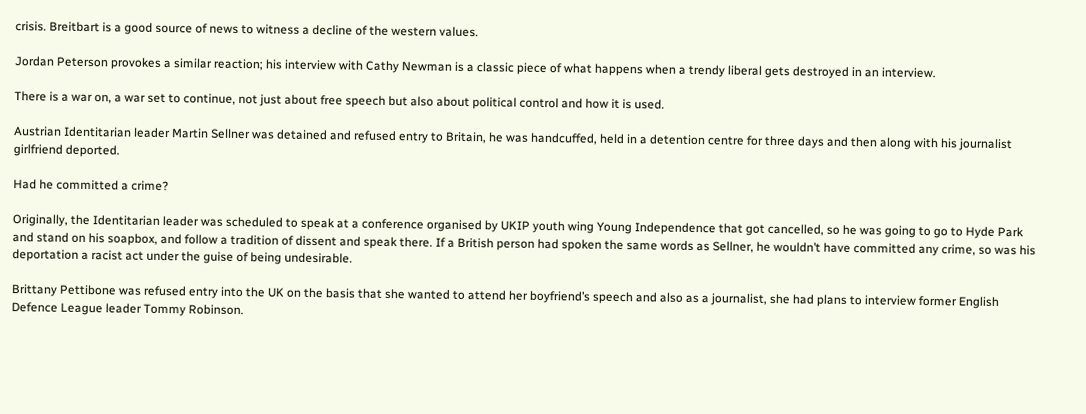crisis. Breitbart is a good source of news to witness a decline of the western values.

Jordan Peterson provokes a similar reaction; his interview with Cathy Newman is a classic piece of what happens when a trendy liberal gets destroyed in an interview.

There is a war on, a war set to continue, not just about free speech but also about political control and how it is used.

Austrian Identitarian leader Martin Sellner was detained and refused entry to Britain, he was handcuffed, held in a detention centre for three days and then along with his journalist girlfriend deported.

Had he committed a crime?

Originally, the Identitarian leader was scheduled to speak at a conference organised by UKIP youth wing Young Independence that got cancelled, so he was going to go to Hyde Park and stand on his soapbox, and follow a tradition of dissent and speak there. If a British person had spoken the same words as Sellner, he wouldn’t have committed any crime, so was his deportation a racist act under the guise of being undesirable.

Brittany Pettibone was refused entry into the UK on the basis that she wanted to attend her boyfriend’s speech and also as a journalist, she had plans to interview former English Defence League leader Tommy Robinson.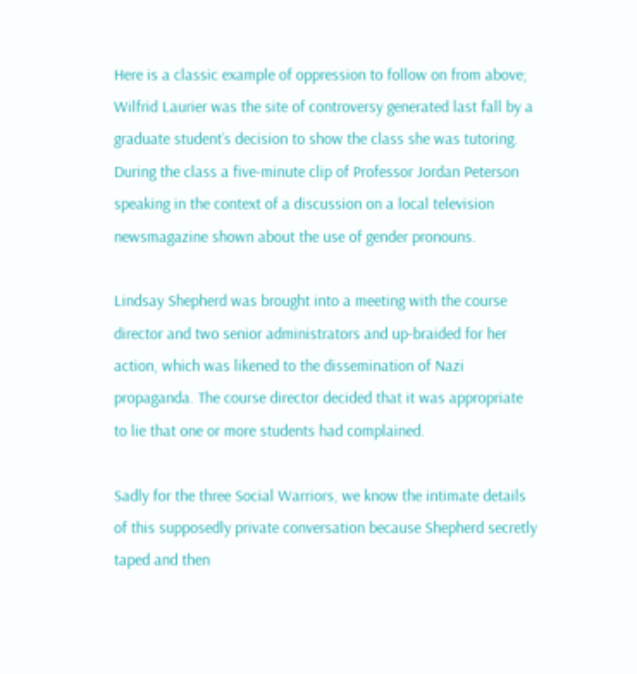Here is a classic example of oppression to follow on from above; Wilfrid Laurier was the site of controversy generated last fall by a graduate student’s decision to show the class she was tutoring. During the class a five-minute clip of Professor Jordan Peterson speaking in the context of a discussion on a local television newsmagazine shown about the use of gender pronouns.

Lindsay Shepherd was brought into a meeting with the course director and two senior administrators and up-braided for her action, which was likened to the dissemination of Nazi propaganda. The course director decided that it was appropriate to lie that one or more students had complained.

Sadly for the three Social Warriors, we know the intimate details of this supposedly private conversation because Shepherd secretly taped and then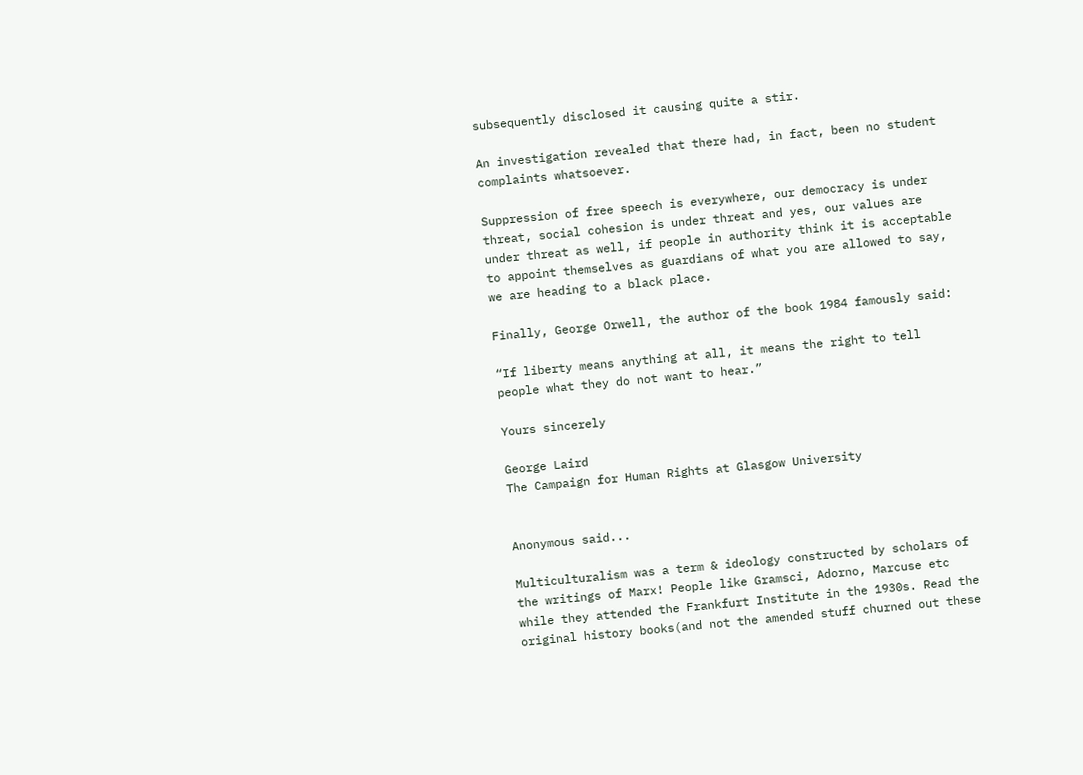subsequently disclosed it causing quite a stir.

An investigation revealed that there had, in fact, been no student complaints whatsoever.

Suppression of free speech is everywhere, our democracy is under threat, social cohesion is under threat and yes, our values are under threat as well, if people in authority think it is acceptable to appoint themselves as guardians of what you are allowed to say, we are heading to a black place.

Finally, George Orwell, the author of the book 1984 famously said:

“If liberty means anything at all, it means the right to tell people what they do not want to hear.”

Yours sincerely

George Laird
The Campaign for Human Rights at Glasgow University


Anonymous said...

Multiculturalism was a term & ideology constructed by scholars of the writings of Marx! People like Gramsci, Adorno, Marcuse etc while they attended the Frankfurt Institute in the 1930s. Read the original history books(and not the amended stuff churned out these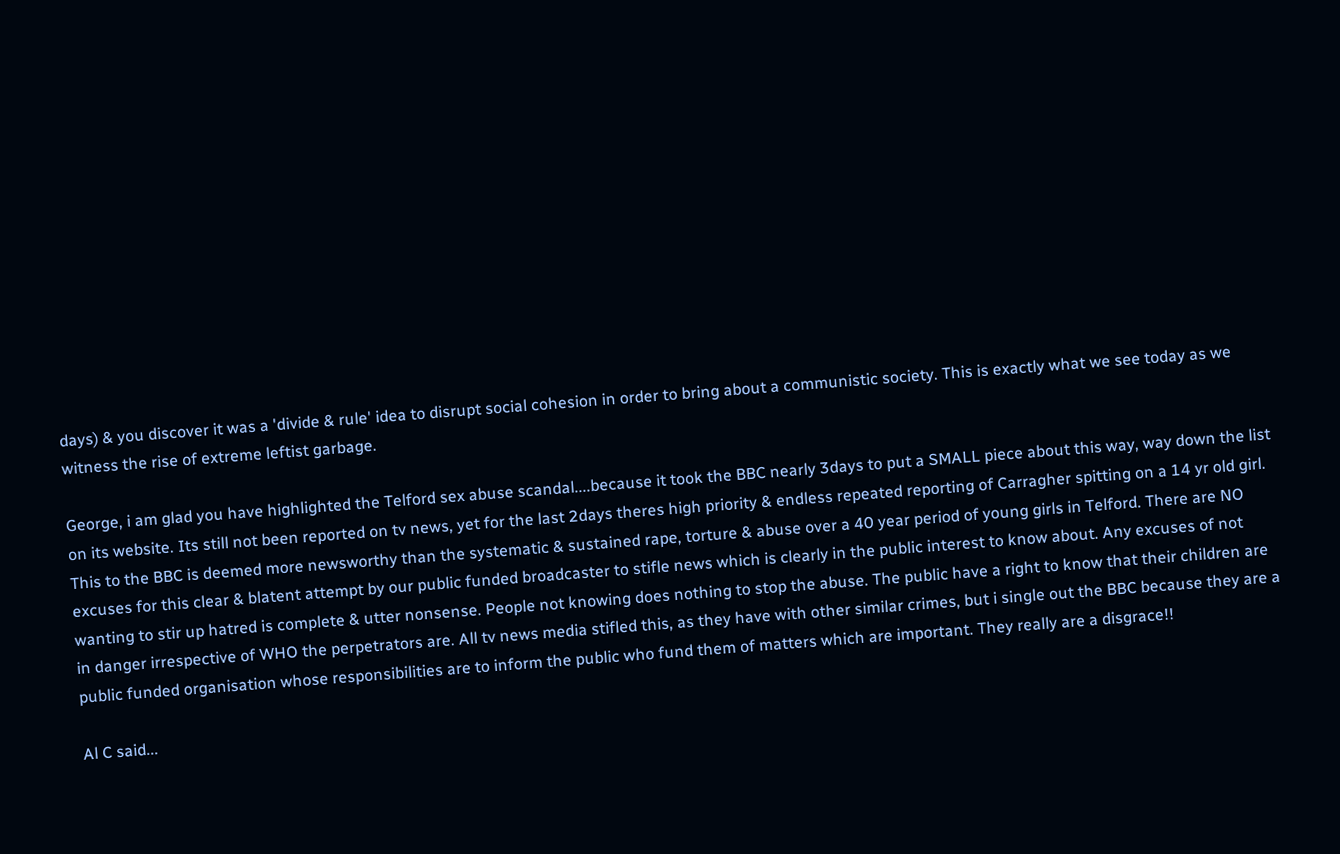days) & you discover it was a 'divide & rule' idea to disrupt social cohesion in order to bring about a communistic society. This is exactly what we see today as we witness the rise of extreme leftist garbage.

George, i am glad you have highlighted the Telford sex abuse scandal....because it took the BBC nearly 3days to put a SMALL piece about this way, way down the list on its website. Its still not been reported on tv news, yet for the last 2days theres high priority & endless repeated reporting of Carragher spitting on a 14 yr old girl. This to the BBC is deemed more newsworthy than the systematic & sustained rape, torture & abuse over a 40 year period of young girls in Telford. There are NO excuses for this clear & blatent attempt by our public funded broadcaster to stifle news which is clearly in the public interest to know about. Any excuses of not wanting to stir up hatred is complete & utter nonsense. People not knowing does nothing to stop the abuse. The public have a right to know that their children are in danger irrespective of WHO the perpetrators are. All tv news media stifled this, as they have with other similar crimes, but i single out the BBC because they are a public funded organisation whose responsibilities are to inform the public who fund them of matters which are important. They really are a disgrace!!

Al C said...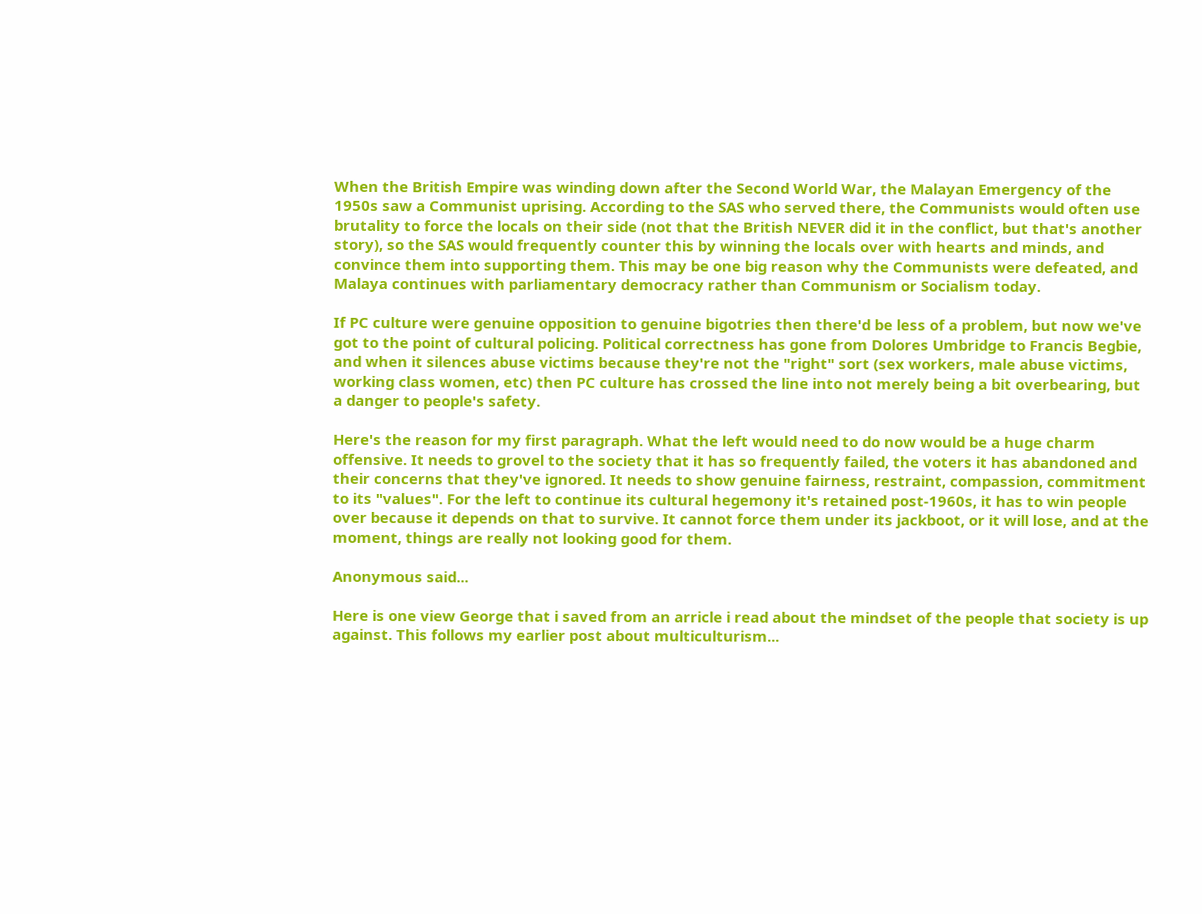When the British Empire was winding down after the Second World War, the Malayan Emergency of the 1950s saw a Communist uprising. According to the SAS who served there, the Communists would often use brutality to force the locals on their side (not that the British NEVER did it in the conflict, but that's another story), so the SAS would frequently counter this by winning the locals over with hearts and minds, and convince them into supporting them. This may be one big reason why the Communists were defeated, and Malaya continues with parliamentary democracy rather than Communism or Socialism today.

If PC culture were genuine opposition to genuine bigotries then there'd be less of a problem, but now we've got to the point of cultural policing. Political correctness has gone from Dolores Umbridge to Francis Begbie, and when it silences abuse victims because they're not the "right" sort (sex workers, male abuse victims, working class women, etc) then PC culture has crossed the line into not merely being a bit overbearing, but a danger to people's safety.

Here's the reason for my first paragraph. What the left would need to do now would be a huge charm offensive. It needs to grovel to the society that it has so frequently failed, the voters it has abandoned and their concerns that they've ignored. It needs to show genuine fairness, restraint, compassion, commitment to its "values". For the left to continue its cultural hegemony it's retained post-1960s, it has to win people over because it depends on that to survive. It cannot force them under its jackboot, or it will lose, and at the moment, things are really not looking good for them.

Anonymous said...

Here is one view George that i saved from an arricle i read about the mindset of the people that society is up against. This follows my earlier post about multiculturism...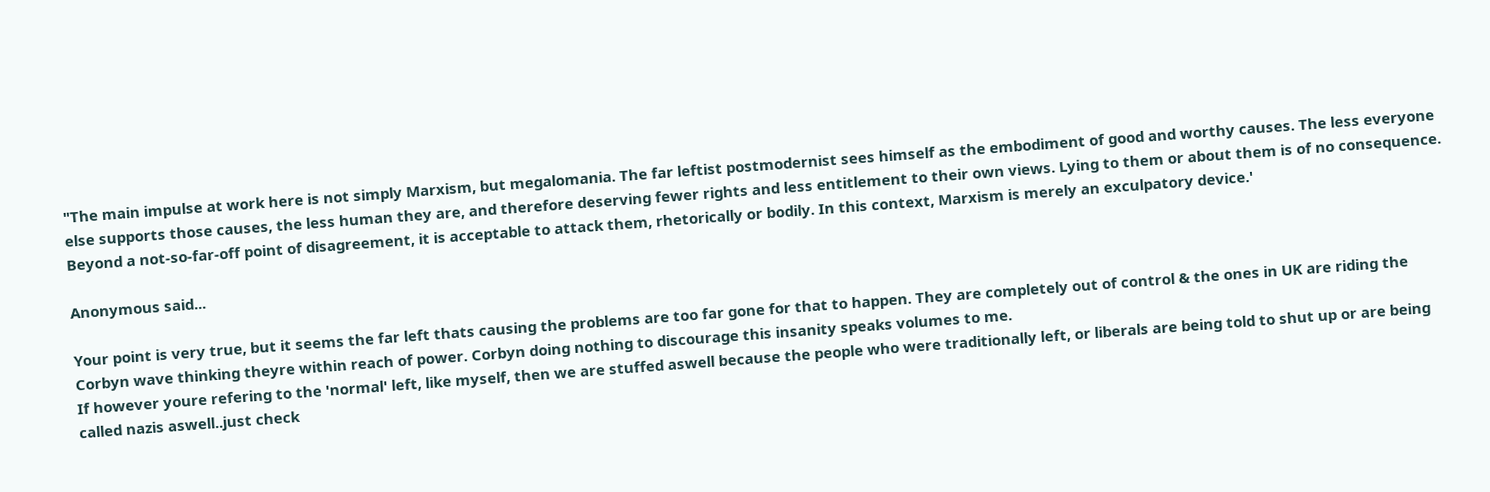"The main impulse at work here is not simply Marxism, but megalomania. The far leftist postmodernist sees himself as the embodiment of good and worthy causes. The less everyone else supports those causes, the less human they are, and therefore deserving fewer rights and less entitlement to their own views. Lying to them or about them is of no consequence. Beyond a not-so-far-off point of disagreement, it is acceptable to attack them, rhetorically or bodily. In this context, Marxism is merely an exculpatory device.'

Anonymous said...

Your point is very true, but it seems the far left thats causing the problems are too far gone for that to happen. They are completely out of control & the ones in UK are riding the Corbyn wave thinking theyre within reach of power. Corbyn doing nothing to discourage this insanity speaks volumes to me.
If however youre refering to the 'normal' left, like myself, then we are stuffed aswell because the people who were traditionally left, or liberals are being told to shut up or are being called nazis aswell..just check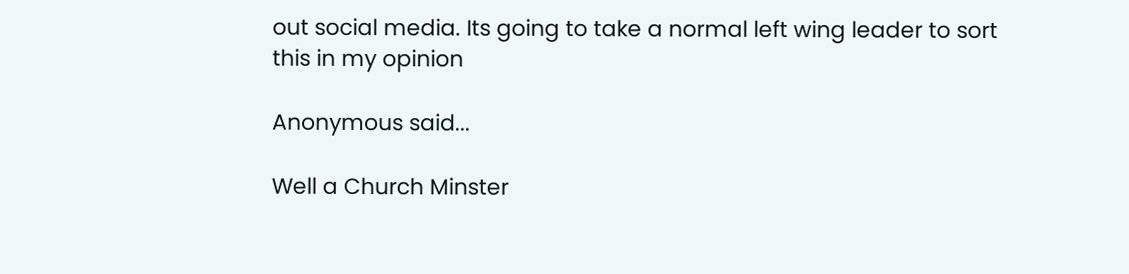out social media. Its going to take a normal left wing leader to sort this in my opinion

Anonymous said...

Well a Church Minster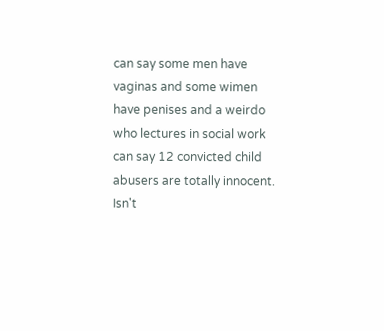can say some men have vaginas and some wimen have penises and a weirdo who lectures in social work can say 12 convicted child abusers are totally innocent.
Isn't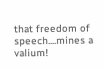that freedom of speech....mines a valium!